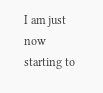I am just now starting to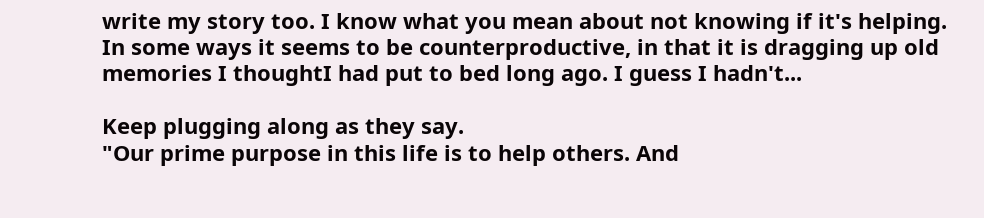write my story too. I know what you mean about not knowing if it's helping. In some ways it seems to be counterproductive, in that it is dragging up old memories I thoughtI had put to bed long ago. I guess I hadn't...

Keep plugging along as they say.
"Our prime purpose in this life is to help others. And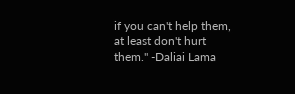if you can't help them, at least don't hurt them." -Daliai Lama